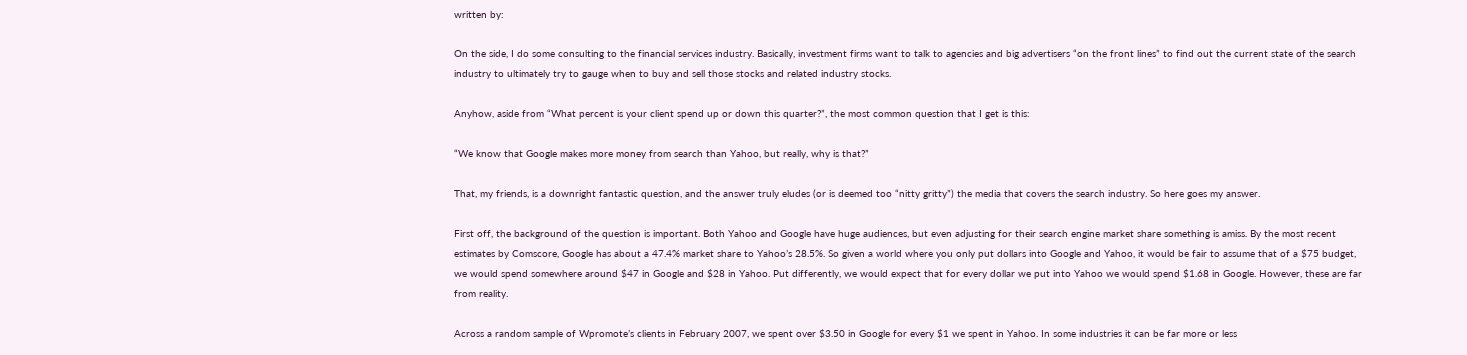written by:

On the side, I do some consulting to the financial services industry. Basically, investment firms want to talk to agencies and big advertisers “on the front lines” to find out the current state of the search industry to ultimately try to gauge when to buy and sell those stocks and related industry stocks.

Anyhow, aside from “What percent is your client spend up or down this quarter?”, the most common question that I get is this:

“We know that Google makes more money from search than Yahoo, but really, why is that?”

That, my friends, is a downright fantastic question, and the answer truly eludes (or is deemed too “nitty gritty”) the media that covers the search industry. So here goes my answer.

First off, the background of the question is important. Both Yahoo and Google have huge audiences, but even adjusting for their search engine market share something is amiss. By the most recent estimates by Comscore, Google has about a 47.4% market share to Yahoo’s 28.5%. So given a world where you only put dollars into Google and Yahoo, it would be fair to assume that of a $75 budget, we would spend somewhere around $47 in Google and $28 in Yahoo. Put differently, we would expect that for every dollar we put into Yahoo we would spend $1.68 in Google. However, these are far from reality.

Across a random sample of Wpromote’s clients in February 2007, we spent over $3.50 in Google for every $1 we spent in Yahoo. In some industries it can be far more or less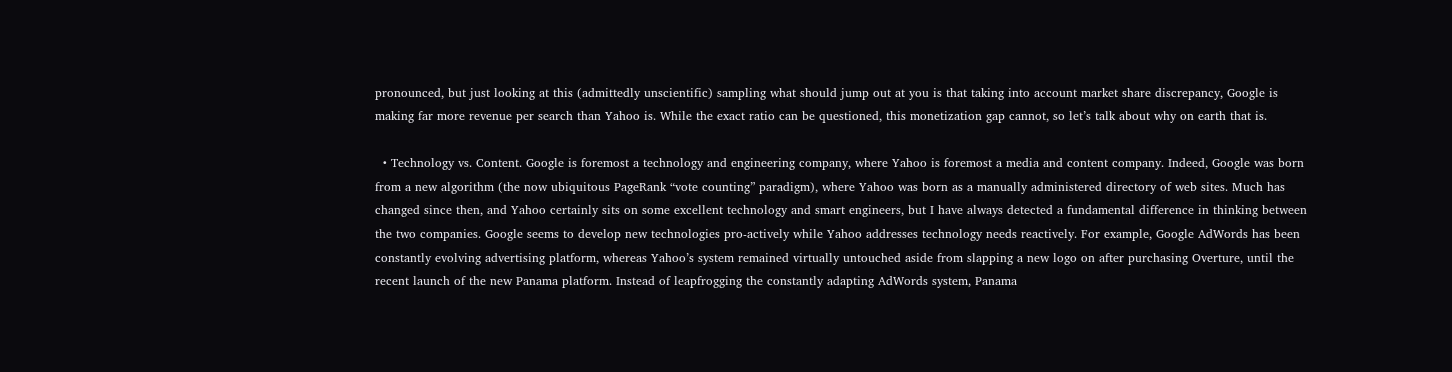pronounced, but just looking at this (admittedly unscientific) sampling what should jump out at you is that taking into account market share discrepancy, Google is making far more revenue per search than Yahoo is. While the exact ratio can be questioned, this monetization gap cannot, so let’s talk about why on earth that is.

  • Technology vs. Content. Google is foremost a technology and engineering company, where Yahoo is foremost a media and content company. Indeed, Google was born from a new algorithm (the now ubiquitous PageRank “vote counting” paradigm), where Yahoo was born as a manually administered directory of web sites. Much has changed since then, and Yahoo certainly sits on some excellent technology and smart engineers, but I have always detected a fundamental difference in thinking between the two companies. Google seems to develop new technologies pro-actively while Yahoo addresses technology needs reactively. For example, Google AdWords has been constantly evolving advertising platform, whereas Yahoo’s system remained virtually untouched aside from slapping a new logo on after purchasing Overture, until the recent launch of the new Panama platform. Instead of leapfrogging the constantly adapting AdWords system, Panama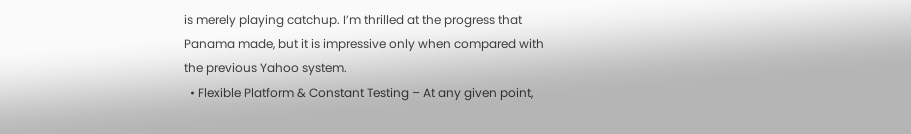is merely playing catchup. I’m thrilled at the progress that Panama made, but it is impressive only when compared with the previous Yahoo system.
  • Flexible Platform & Constant Testing – At any given point,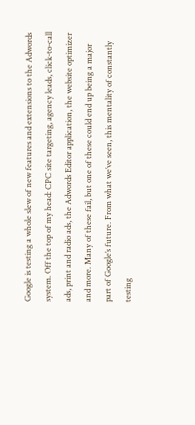Google is testing a whole slew of new features and extensions to the Adwords system. Off the top of my head: CPC site targeting, agency leads, click-to-call ads, print and radio ads, the Adwords Editor application, the website optimizer and more. Many of these fail, but one of these could end up being a major part of Google’s future. From what we’ve seen, this mentality of constantly testing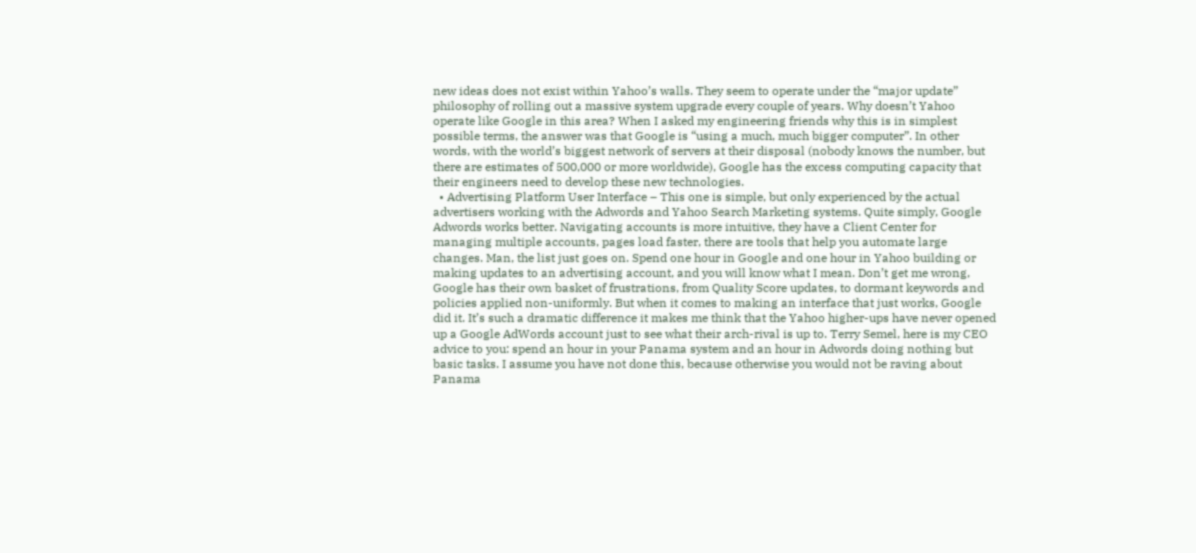new ideas does not exist within Yahoo’s walls. They seem to operate under the “major update” philosophy of rolling out a massive system upgrade every couple of years. Why doesn’t Yahoo operate like Google in this area? When I asked my engineering friends why this is in simplest possible terms, the answer was that Google is “using a much, much bigger computer”. In other words, with the world’s biggest network of servers at their disposal (nobody knows the number, but there are estimates of 500,000 or more worldwide), Google has the excess computing capacity that their engineers need to develop these new technologies.
  • Advertising Platform User Interface – This one is simple, but only experienced by the actual advertisers working with the Adwords and Yahoo Search Marketing systems. Quite simply, Google Adwords works better. Navigating accounts is more intuitive, they have a Client Center for managing multiple accounts, pages load faster, there are tools that help you automate large changes. Man, the list just goes on. Spend one hour in Google and one hour in Yahoo building or making updates to an advertising account, and you will know what I mean. Don’t get me wrong, Google has their own basket of frustrations, from Quality Score updates, to dormant keywords and policies applied non-uniformly. But when it comes to making an interface that just works, Google did it. It’s such a dramatic difference it makes me think that the Yahoo higher-ups have never opened up a Google AdWords account just to see what their arch-rival is up to. Terry Semel, here is my CEO advice to you: spend an hour in your Panama system and an hour in Adwords doing nothing but basic tasks. I assume you have not done this, because otherwise you would not be raving about Panama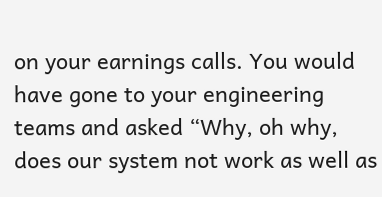on your earnings calls. You would have gone to your engineering teams and asked “Why, oh why, does our system not work as well as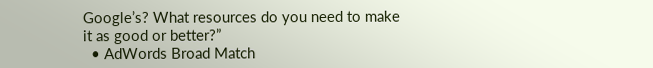Google’s? What resources do you need to make it as good or better?”
  • AdWords Broad Match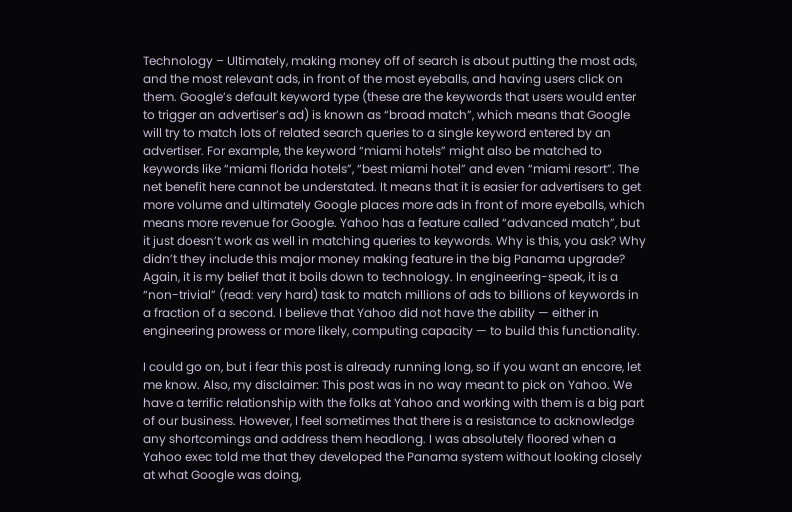Technology – Ultimately, making money off of search is about putting the most ads, and the most relevant ads, in front of the most eyeballs, and having users click on them. Google’s default keyword type (these are the keywords that users would enter to trigger an advertiser’s ad) is known as “broad match”, which means that Google will try to match lots of related search queries to a single keyword entered by an advertiser. For example, the keyword “miami hotels” might also be matched to keywords like “miami florida hotels”, “best miami hotel” and even “miami resort”. The net benefit here cannot be understated. It means that it is easier for advertisers to get more volume and ultimately Google places more ads in front of more eyeballs, which means more revenue for Google. Yahoo has a feature called “advanced match”, but it just doesn’t work as well in matching queries to keywords. Why is this, you ask? Why didn’t they include this major money making feature in the big Panama upgrade? Again, it is my belief that it boils down to technology. In engineering-speak, it is a “non-trivial” (read: very hard) task to match millions of ads to billions of keywords in a fraction of a second. I believe that Yahoo did not have the ability — either in engineering prowess or more likely, computing capacity — to build this functionality.

I could go on, but i fear this post is already running long, so if you want an encore, let me know. Also, my disclaimer: This post was in no way meant to pick on Yahoo. We have a terrific relationship with the folks at Yahoo and working with them is a big part of our business. However, I feel sometimes that there is a resistance to acknowledge any shortcomings and address them headlong. I was absolutely floored when a Yahoo exec told me that they developed the Panama system without looking closely at what Google was doing,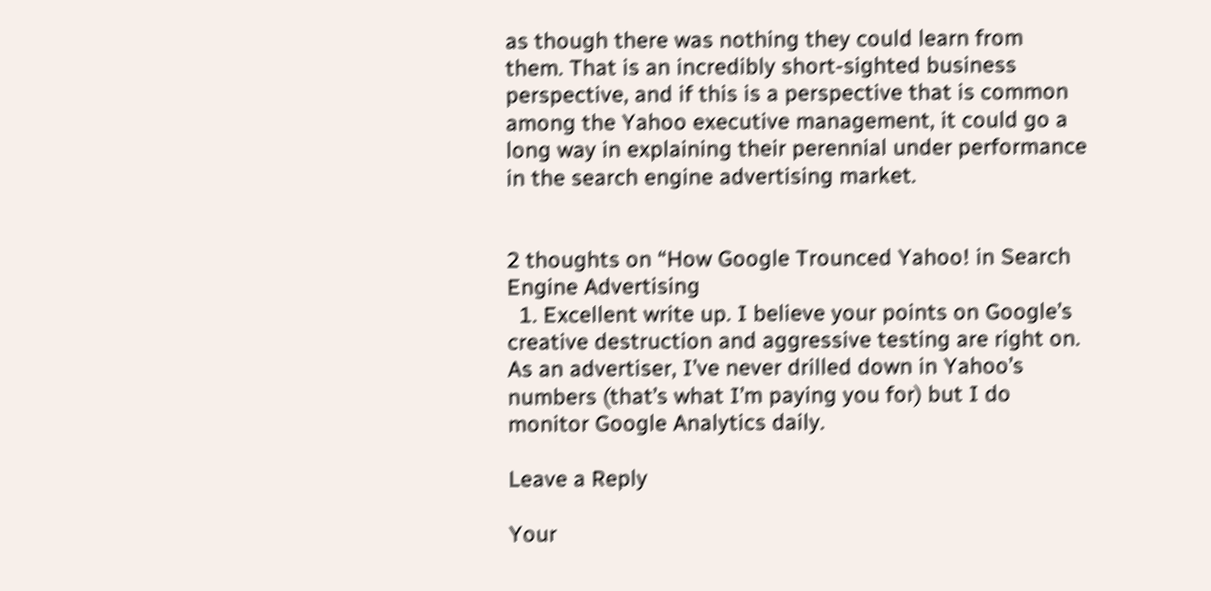as though there was nothing they could learn from them. That is an incredibly short-sighted business perspective, and if this is a perspective that is common among the Yahoo executive management, it could go a long way in explaining their perennial under performance in the search engine advertising market.


2 thoughts on “How Google Trounced Yahoo! in Search Engine Advertising
  1. Excellent write up. I believe your points on Google’s creative destruction and aggressive testing are right on. As an advertiser, I’ve never drilled down in Yahoo’s numbers (that’s what I’m paying you for) but I do monitor Google Analytics daily.

Leave a Reply

Your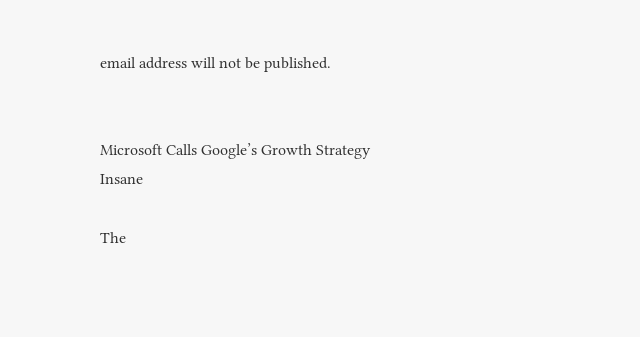email address will not be published.


Microsoft Calls Google’s Growth Strategy Insane

The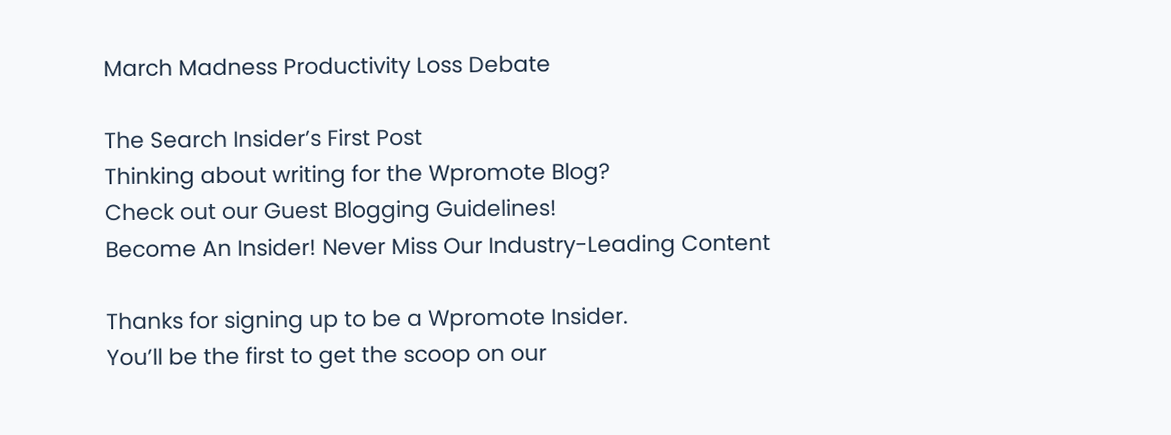March Madness Productivity Loss Debate

The Search Insider’s First Post
Thinking about writing for the Wpromote Blog?
Check out our Guest Blogging Guidelines!
Become An Insider! Never Miss Our Industry-Leading Content

Thanks for signing up to be a Wpromote Insider.
You’ll be the first to get the scoop on our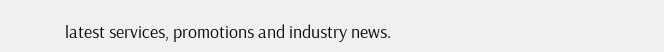latest services, promotions and industry news.